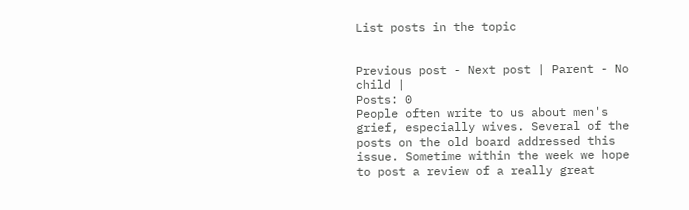List posts in the topic


Previous post - Next post | Parent - No child |
Posts: 0
People often write to us about men's grief, especially wives. Several of the posts on the old board addressed this issue. Sometime within the week we hope to post a review of a really great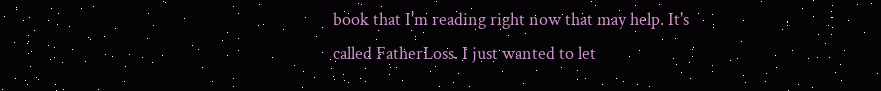book that I'm reading right now that may help. It's called FatherLoss. I just wanted to let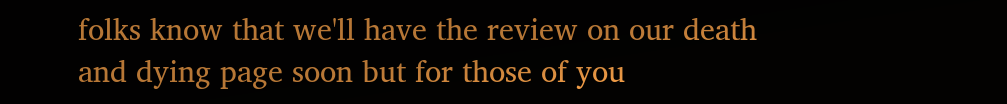folks know that we'll have the review on our death and dying page soon but for those of you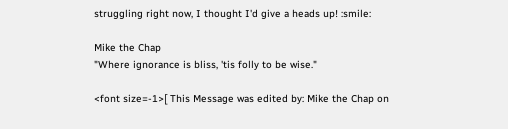struggling right now, I thought I'd give a heads up! :smile:

Mike the Chap
"Where ignorance is bliss, 'tis folly to be wise."

<font size=-1>[ This Message was edited by: Mike the Chap on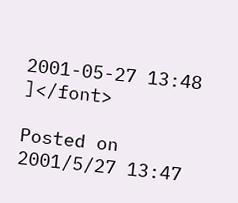2001-05-27 13:48 ]</font>

Posted on 2001/5/27 13:47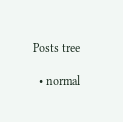Posts tree

  • normal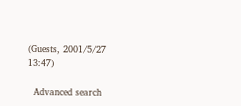(Guests, 2001/5/27 13:47)

  Advanced search